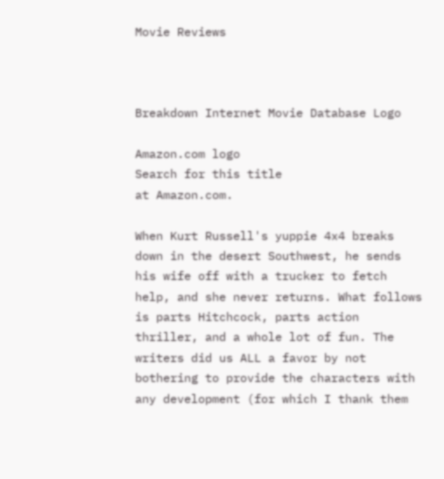Movie Reviews



Breakdown Internet Movie Database Logo

Amazon.com logo
Search for this title
at Amazon.com.

When Kurt Russell's yuppie 4x4 breaks down in the desert Southwest, he sends his wife off with a trucker to fetch help, and she never returns. What follows is parts Hitchcock, parts action thriller, and a whole lot of fun. The writers did us ALL a favor by not bothering to provide the characters with any development (for which I thank them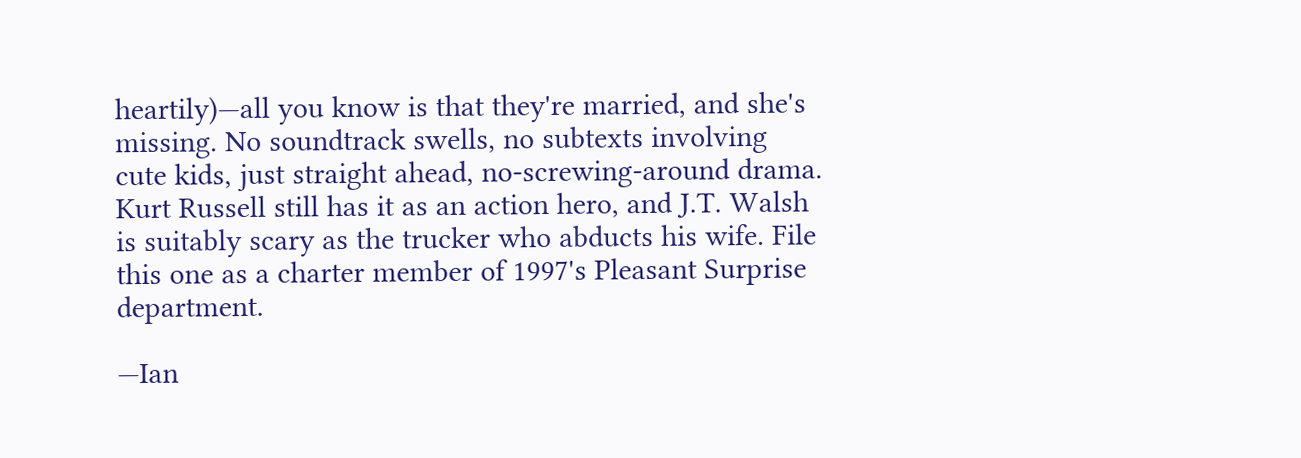heartily)—all you know is that they're married, and she's missing. No soundtrack swells, no subtexts involving cute kids, just straight ahead, no-screwing-around drama. Kurt Russell still has it as an action hero, and J.T. Walsh is suitably scary as the trucker who abducts his wife. File this one as a charter member of 1997's Pleasant Surprise department.

—Ian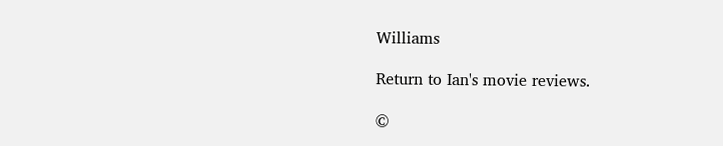Williams

Return to Ian's movie reviews.

©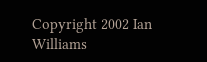Copyright 2002 Ian Williams